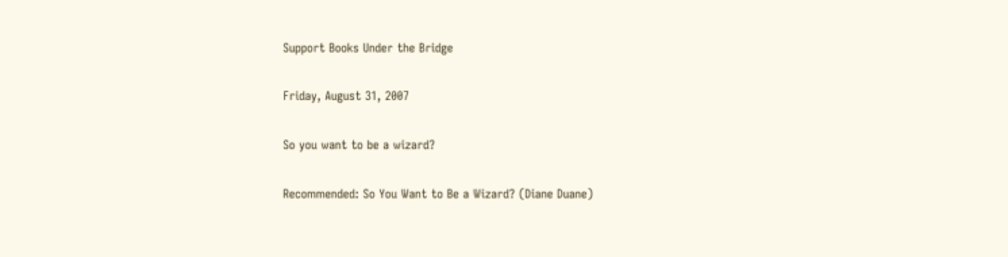Support Books Under the Bridge

Friday, August 31, 2007

So you want to be a wizard?

Recommended: So You Want to Be a Wizard? (Diane Duane)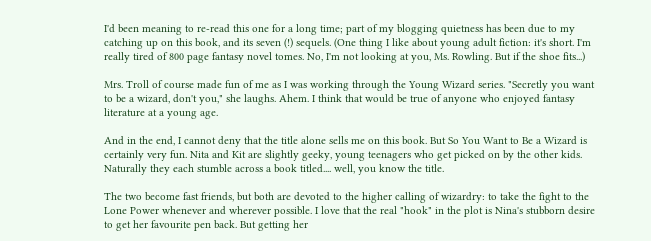I'd been meaning to re-read this one for a long time; part of my blogging quietness has been due to my catching up on this book, and its seven (!) sequels. (One thing I like about young adult fiction: it's short. I'm really tired of 800 page fantasy novel tomes. No, I'm not looking at you, Ms. Rowling. But if the shoe fits...)

Mrs. Troll of course made fun of me as I was working through the Young Wizard series. "Secretly you want to be a wizard, don't you," she laughs. Ahem. I think that would be true of anyone who enjoyed fantasy literature at a young age.

And in the end, I cannot deny that the title alone sells me on this book. But So You Want to Be a Wizard is certainly very fun. Nita and Kit are slightly geeky, young teenagers who get picked on by the other kids. Naturally they each stumble across a book titled.... well, you know the title.

The two become fast friends, but both are devoted to the higher calling of wizardry: to take the fight to the Lone Power whenever and wherever possible. I love that the real "hook" in the plot is Nina's stubborn desire to get her favourite pen back. But getting her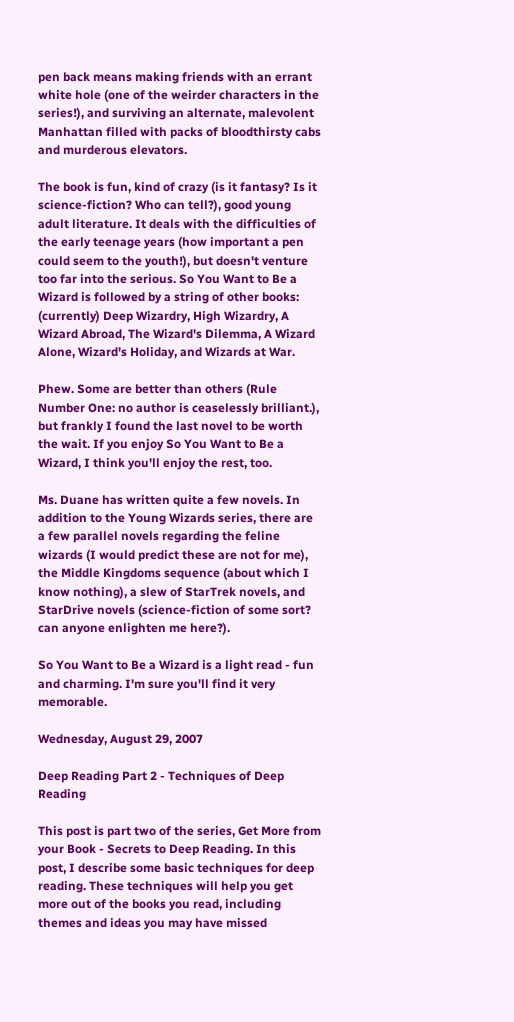pen back means making friends with an errant white hole (one of the weirder characters in the series!), and surviving an alternate, malevolent Manhattan filled with packs of bloodthirsty cabs and murderous elevators.

The book is fun, kind of crazy (is it fantasy? Is it science-fiction? Who can tell?), good young adult literature. It deals with the difficulties of the early teenage years (how important a pen could seem to the youth!), but doesn't venture too far into the serious. So You Want to Be a Wizard is followed by a string of other books: (currently) Deep Wizardry, High Wizardry, A Wizard Abroad, The Wizard's Dilemma, A Wizard Alone, Wizard's Holiday, and Wizards at War.

Phew. Some are better than others (Rule Number One: no author is ceaselessly brilliant.), but frankly I found the last novel to be worth the wait. If you enjoy So You Want to Be a Wizard, I think you'll enjoy the rest, too.

Ms. Duane has written quite a few novels. In addition to the Young Wizards series, there are a few parallel novels regarding the feline wizards (I would predict these are not for me), the Middle Kingdoms sequence (about which I know nothing), a slew of StarTrek novels, and StarDrive novels (science-fiction of some sort? can anyone enlighten me here?).

So You Want to Be a Wizard is a light read - fun and charming. I'm sure you'll find it very memorable.

Wednesday, August 29, 2007

Deep Reading Part 2 - Techniques of Deep Reading

This post is part two of the series, Get More from your Book - Secrets to Deep Reading. In this post, I describe some basic techniques for deep reading. These techniques will help you get more out of the books you read, including themes and ideas you may have missed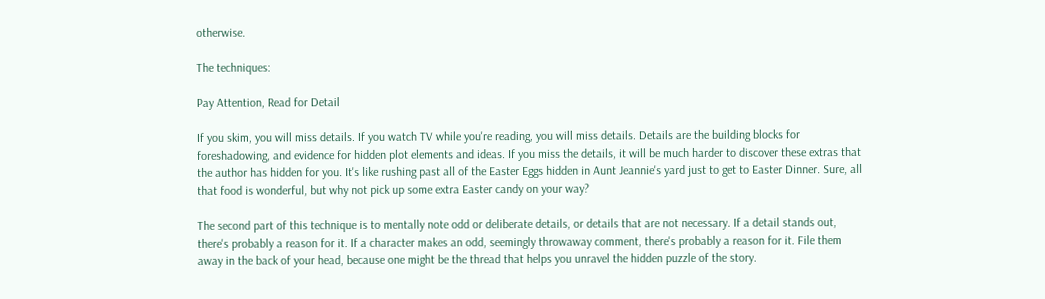otherwise.

The techniques:

Pay Attention, Read for Detail

If you skim, you will miss details. If you watch TV while you're reading, you will miss details. Details are the building blocks for foreshadowing, and evidence for hidden plot elements and ideas. If you miss the details, it will be much harder to discover these extras that the author has hidden for you. It's like rushing past all of the Easter Eggs hidden in Aunt Jeannie's yard just to get to Easter Dinner. Sure, all that food is wonderful, but why not pick up some extra Easter candy on your way?

The second part of this technique is to mentally note odd or deliberate details, or details that are not necessary. If a detail stands out, there's probably a reason for it. If a character makes an odd, seemingly throwaway comment, there's probably a reason for it. File them away in the back of your head, because one might be the thread that helps you unravel the hidden puzzle of the story.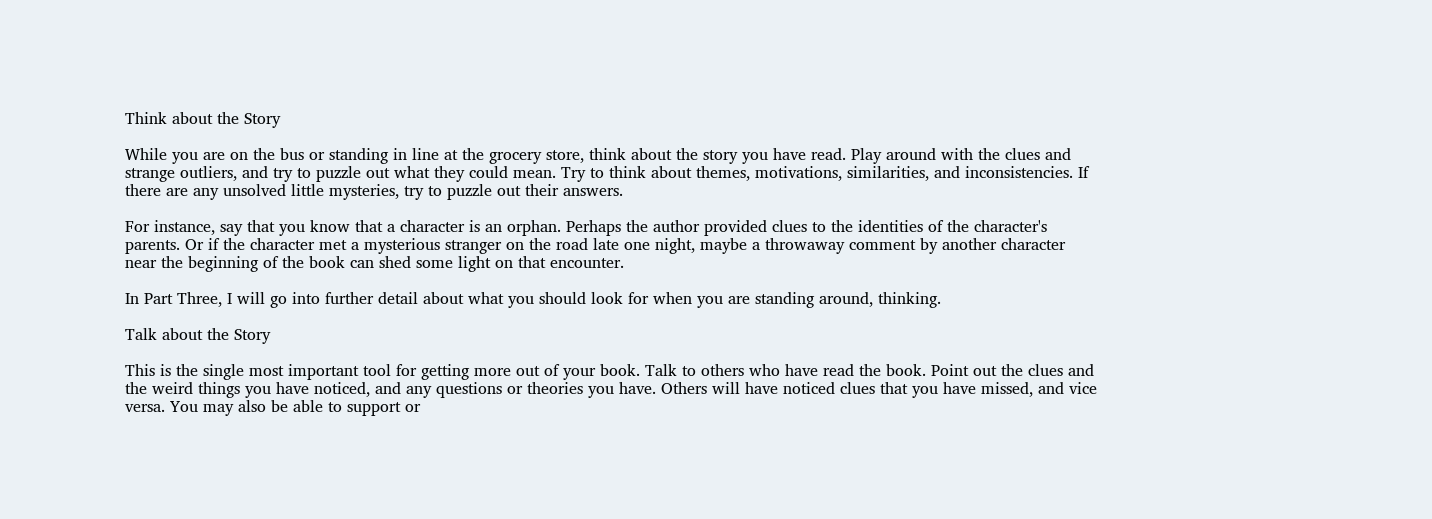Think about the Story

While you are on the bus or standing in line at the grocery store, think about the story you have read. Play around with the clues and strange outliers, and try to puzzle out what they could mean. Try to think about themes, motivations, similarities, and inconsistencies. If there are any unsolved little mysteries, try to puzzle out their answers.

For instance, say that you know that a character is an orphan. Perhaps the author provided clues to the identities of the character's parents. Or if the character met a mysterious stranger on the road late one night, maybe a throwaway comment by another character near the beginning of the book can shed some light on that encounter.

In Part Three, I will go into further detail about what you should look for when you are standing around, thinking.

Talk about the Story

This is the single most important tool for getting more out of your book. Talk to others who have read the book. Point out the clues and the weird things you have noticed, and any questions or theories you have. Others will have noticed clues that you have missed, and vice versa. You may also be able to support or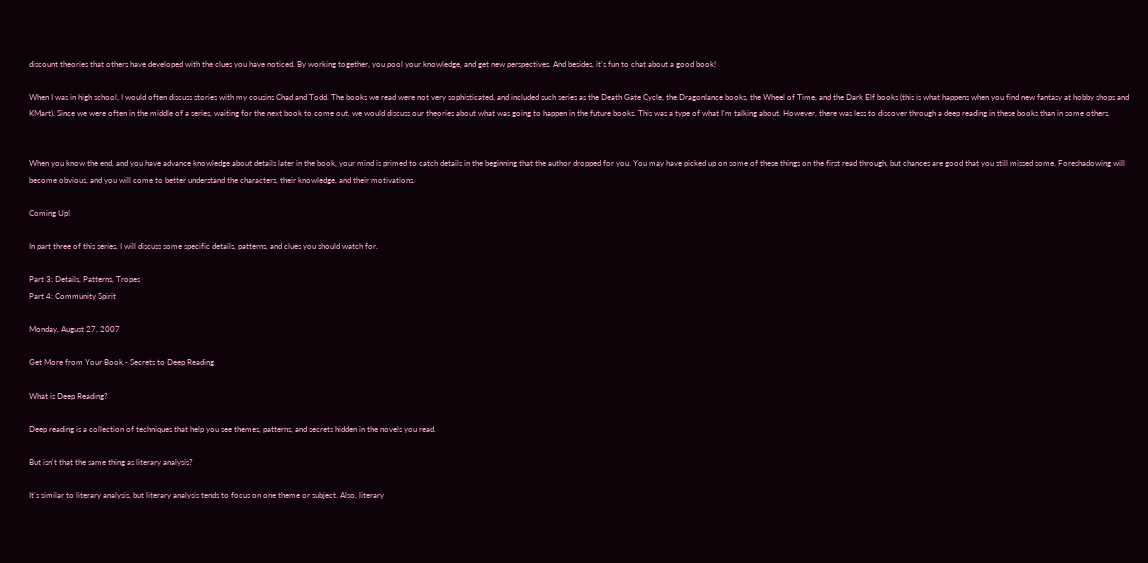discount theories that others have developed with the clues you have noticed. By working together, you pool your knowledge, and get new perspectives. And besides, it's fun to chat about a good book!

When I was in high school, I would often discuss stories with my cousins Chad and Todd. The books we read were not very sophisticated, and included such series as the Death Gate Cycle, the Dragonlance books, the Wheel of Time, and the Dark Elf books (this is what happens when you find new fantasy at hobby shops and KMart). Since we were often in the middle of a series, waiting for the next book to come out, we would discuss our theories about what was going to happen in the future books. This was a type of what I'm talking about. However, there was less to discover through a deep reading in these books than in some others.


When you know the end, and you have advance knowledge about details later in the book, your mind is primed to catch details in the beginning that the author dropped for you. You may have picked up on some of these things on the first read through, but chances are good that you still missed some. Foreshadowing will become obvious, and you will come to better understand the characters, their knowledge, and their motivations.

Coming Up!

In part three of this series, I will discuss some specific details, patterns, and clues you should watch for.

Part 3: Details, Patterns, Tropes
Part 4: Community Spirit

Monday, August 27, 2007

Get More from Your Book - Secrets to Deep Reading

What is Deep Reading?

Deep reading is a collection of techniques that help you see themes, patterns, and secrets hidden in the novels you read.

But isn't that the same thing as literary analysis?

It's similar to literary analysis, but literary analysis tends to focus on one theme or subject. Also, literary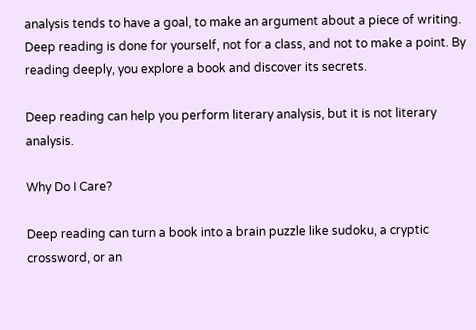analysis tends to have a goal, to make an argument about a piece of writing. Deep reading is done for yourself, not for a class, and not to make a point. By reading deeply, you explore a book and discover its secrets.

Deep reading can help you perform literary analysis, but it is not literary analysis.

Why Do I Care?

Deep reading can turn a book into a brain puzzle like sudoku, a cryptic crossword, or an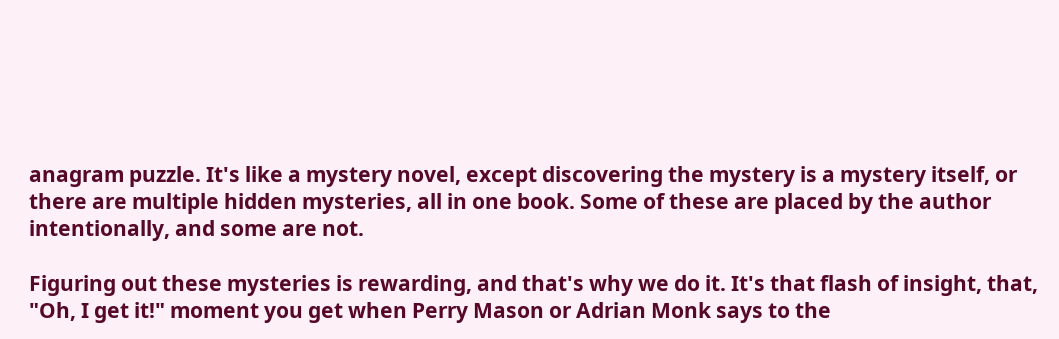anagram puzzle. It's like a mystery novel, except discovering the mystery is a mystery itself, or there are multiple hidden mysteries, all in one book. Some of these are placed by the author intentionally, and some are not.

Figuring out these mysteries is rewarding, and that's why we do it. It's that flash of insight, that, "Oh, I get it!" moment you get when Perry Mason or Adrian Monk says to the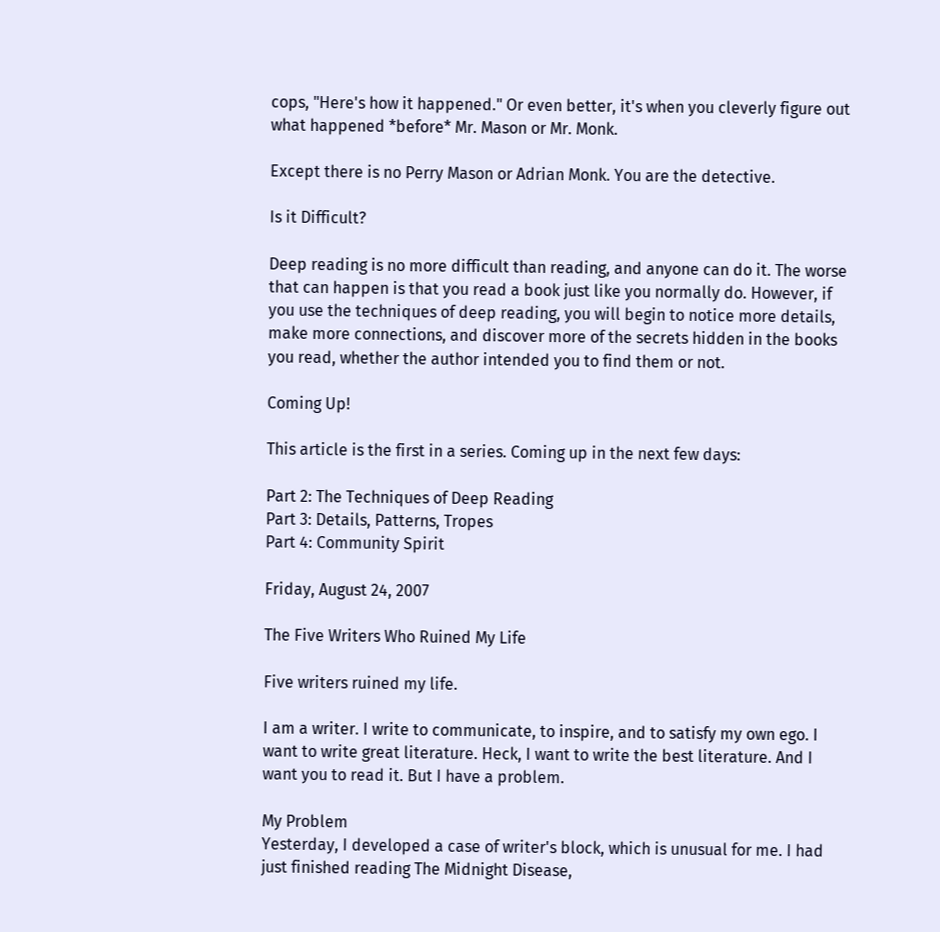cops, "Here's how it happened." Or even better, it's when you cleverly figure out what happened *before* Mr. Mason or Mr. Monk.

Except there is no Perry Mason or Adrian Monk. You are the detective.

Is it Difficult?

Deep reading is no more difficult than reading, and anyone can do it. The worse that can happen is that you read a book just like you normally do. However, if you use the techniques of deep reading, you will begin to notice more details, make more connections, and discover more of the secrets hidden in the books you read, whether the author intended you to find them or not.

Coming Up!

This article is the first in a series. Coming up in the next few days:

Part 2: The Techniques of Deep Reading
Part 3: Details, Patterns, Tropes
Part 4: Community Spirit

Friday, August 24, 2007

The Five Writers Who Ruined My Life

Five writers ruined my life.

I am a writer. I write to communicate, to inspire, and to satisfy my own ego. I want to write great literature. Heck, I want to write the best literature. And I want you to read it. But I have a problem.

My Problem
Yesterday, I developed a case of writer's block, which is unusual for me. I had just finished reading The Midnight Disease,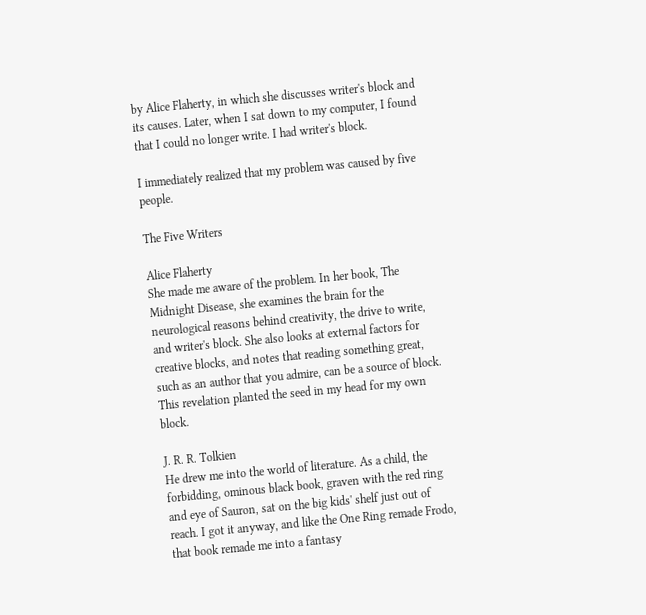by Alice Flaherty, in which she discusses writer's block and its causes. Later, when I sat down to my computer, I found that I could no longer write. I had writer's block.

I immediately realized that my problem was caused by five people.

The Five Writers

Alice Flaherty
She made me aware of the problem. In her book, The Midnight Disease, she examines the brain for the neurological reasons behind creativity, the drive to write, and writer's block. She also looks at external factors for creative blocks, and notes that reading something great, such as an author that you admire, can be a source of block. This revelation planted the seed in my head for my own block.

J. R. R. Tolkien
He drew me into the world of literature. As a child, the forbidding, ominous black book, graven with the red ring and eye of Sauron, sat on the big kids' shelf just out of reach. I got it anyway, and like the One Ring remade Frodo, that book remade me into a fantasy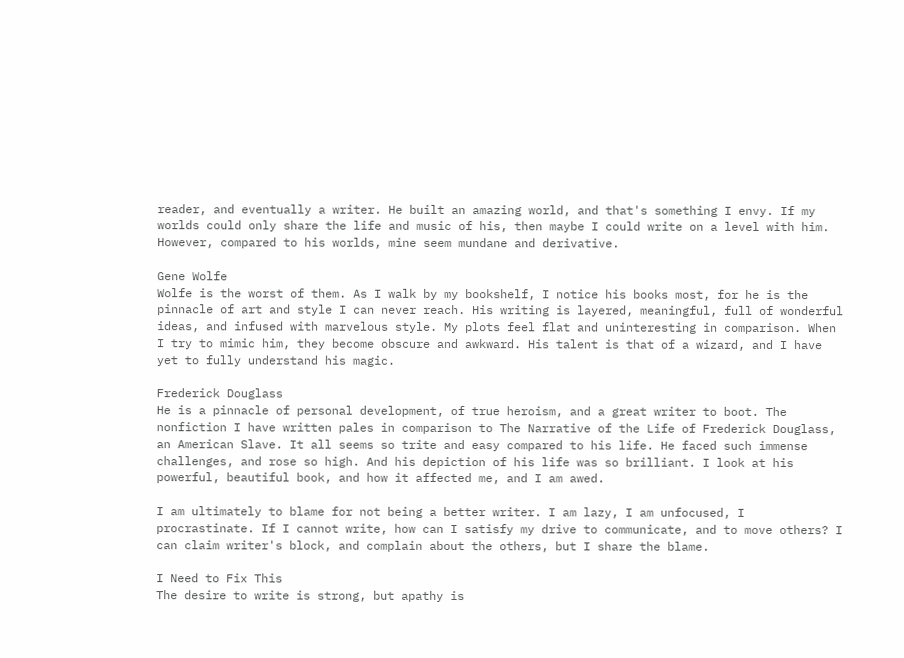reader, and eventually a writer. He built an amazing world, and that's something I envy. If my worlds could only share the life and music of his, then maybe I could write on a level with him. However, compared to his worlds, mine seem mundane and derivative.

Gene Wolfe
Wolfe is the worst of them. As I walk by my bookshelf, I notice his books most, for he is the pinnacle of art and style I can never reach. His writing is layered, meaningful, full of wonderful ideas, and infused with marvelous style. My plots feel flat and uninteresting in comparison. When I try to mimic him, they become obscure and awkward. His talent is that of a wizard, and I have yet to fully understand his magic.

Frederick Douglass
He is a pinnacle of personal development, of true heroism, and a great writer to boot. The nonfiction I have written pales in comparison to The Narrative of the Life of Frederick Douglass, an American Slave. It all seems so trite and easy compared to his life. He faced such immense challenges, and rose so high. And his depiction of his life was so brilliant. I look at his powerful, beautiful book, and how it affected me, and I am awed.

I am ultimately to blame for not being a better writer. I am lazy, I am unfocused, I procrastinate. If I cannot write, how can I satisfy my drive to communicate, and to move others? I can claim writer's block, and complain about the others, but I share the blame.

I Need to Fix This
The desire to write is strong, but apathy is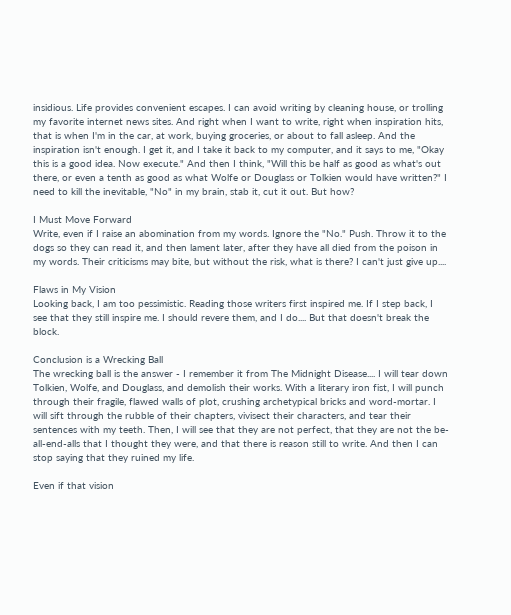insidious. Life provides convenient escapes. I can avoid writing by cleaning house, or trolling my favorite internet news sites. And right when I want to write, right when inspiration hits, that is when I'm in the car, at work, buying groceries, or about to fall asleep. And the inspiration isn't enough. I get it, and I take it back to my computer, and it says to me, "Okay this is a good idea. Now execute." And then I think, "Will this be half as good as what's out there, or even a tenth as good as what Wolfe or Douglass or Tolkien would have written?" I need to kill the inevitable, "No" in my brain, stab it, cut it out. But how?

I Must Move Forward
Write, even if I raise an abomination from my words. Ignore the "No." Push. Throw it to the dogs so they can read it, and then lament later, after they have all died from the poison in my words. Their criticisms may bite, but without the risk, what is there? I can't just give up....

Flaws in My Vision
Looking back, I am too pessimistic. Reading those writers first inspired me. If I step back, I see that they still inspire me. I should revere them, and I do.... But that doesn't break the block.

Conclusion is a Wrecking Ball
The wrecking ball is the answer - I remember it from The Midnight Disease.... I will tear down Tolkien, Wolfe, and Douglass, and demolish their works. With a literary iron fist, I will punch through their fragile, flawed walls of plot, crushing archetypical bricks and word-mortar. I will sift through the rubble of their chapters, vivisect their characters, and tear their sentences with my teeth. Then, I will see that they are not perfect, that they are not the be-all-end-alls that I thought they were, and that there is reason still to write. And then I can stop saying that they ruined my life.

Even if that vision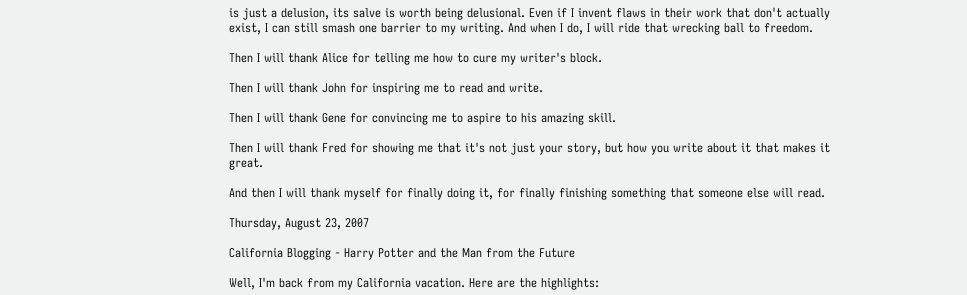is just a delusion, its salve is worth being delusional. Even if I invent flaws in their work that don't actually exist, I can still smash one barrier to my writing. And when I do, I will ride that wrecking ball to freedom.

Then I will thank Alice for telling me how to cure my writer's block.

Then I will thank John for inspiring me to read and write.

Then I will thank Gene for convincing me to aspire to his amazing skill.

Then I will thank Fred for showing me that it's not just your story, but how you write about it that makes it great.

And then I will thank myself for finally doing it, for finally finishing something that someone else will read.

Thursday, August 23, 2007

California Blogging - Harry Potter and the Man from the Future

Well, I'm back from my California vacation. Here are the highlights: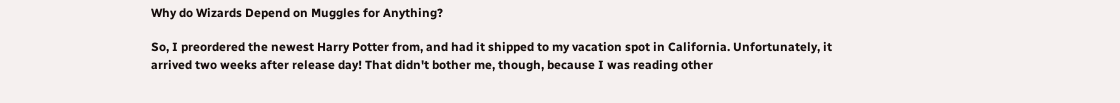Why do Wizards Depend on Muggles for Anything?

So, I preordered the newest Harry Potter from, and had it shipped to my vacation spot in California. Unfortunately, it arrived two weeks after release day! That didn't bother me, though, because I was reading other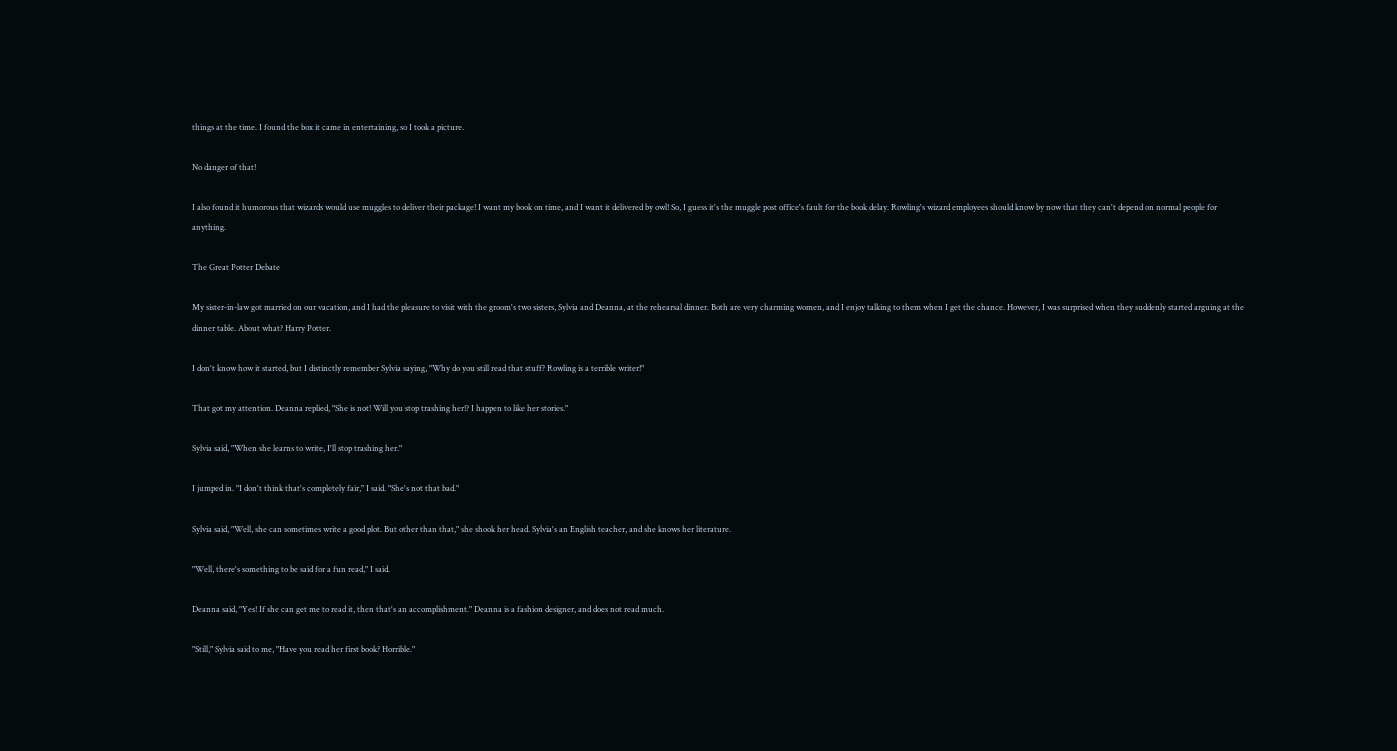things at the time. I found the box it came in entertaining, so I took a picture.

No danger of that!

I also found it humorous that wizards would use muggles to deliver their package! I want my book on time, and I want it delivered by owl! So, I guess it's the muggle post office's fault for the book delay. Rowling's wizard employees should know by now that they can't depend on normal people for anything.

The Great Potter Debate

My sister-in-law got married on our vacation, and I had the pleasure to visit with the groom's two sisters, Sylvia and Deanna, at the rehearsal dinner. Both are very charming women, and I enjoy talking to them when I get the chance. However, I was surprised when they suddenly started arguing at the dinner table. About what? Harry Potter.

I don't know how it started, but I distinctly remember Sylvia saying, "Why do you still read that stuff? Rowling is a terrible writer!"

That got my attention. Deanna replied, "She is not! Will you stop trashing her!? I happen to like her stories."

Sylvia said, "When she learns to write, I'll stop trashing her."

I jumped in. "I don't think that's completely fair," I said. "She's not that bad."

Sylvia said, "Well, she can sometimes write a good plot. But other than that," she shook her head. Sylvia's an English teacher, and she knows her literature.

"Well, there's something to be said for a fun read," I said.

Deanna said, "Yes! If she can get me to read it, then that's an accomplishment." Deanna is a fashion designer, and does not read much.

"Still," Sylvia said to me, "Have you read her first book? Horrible."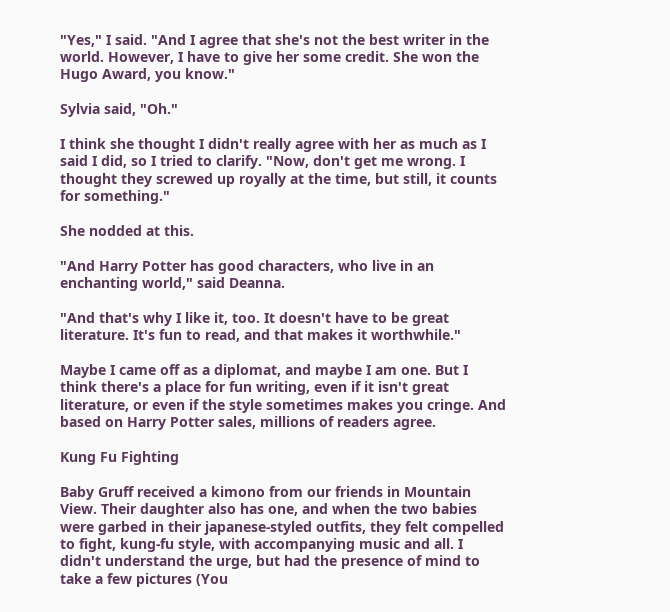"Yes," I said. "And I agree that she's not the best writer in the world. However, I have to give her some credit. She won the Hugo Award, you know."

Sylvia said, "Oh."

I think she thought I didn't really agree with her as much as I said I did, so I tried to clarify. "Now, don't get me wrong. I thought they screwed up royally at the time, but still, it counts for something."

She nodded at this.

"And Harry Potter has good characters, who live in an enchanting world," said Deanna.

"And that's why I like it, too. It doesn't have to be great literature. It's fun to read, and that makes it worthwhile."

Maybe I came off as a diplomat, and maybe I am one. But I think there's a place for fun writing, even if it isn't great literature, or even if the style sometimes makes you cringe. And based on Harry Potter sales, millions of readers agree.

Kung Fu Fighting

Baby Gruff received a kimono from our friends in Mountain View. Their daughter also has one, and when the two babies were garbed in their japanese-styled outfits, they felt compelled to fight, kung-fu style, with accompanying music and all. I didn't understand the urge, but had the presence of mind to take a few pictures (You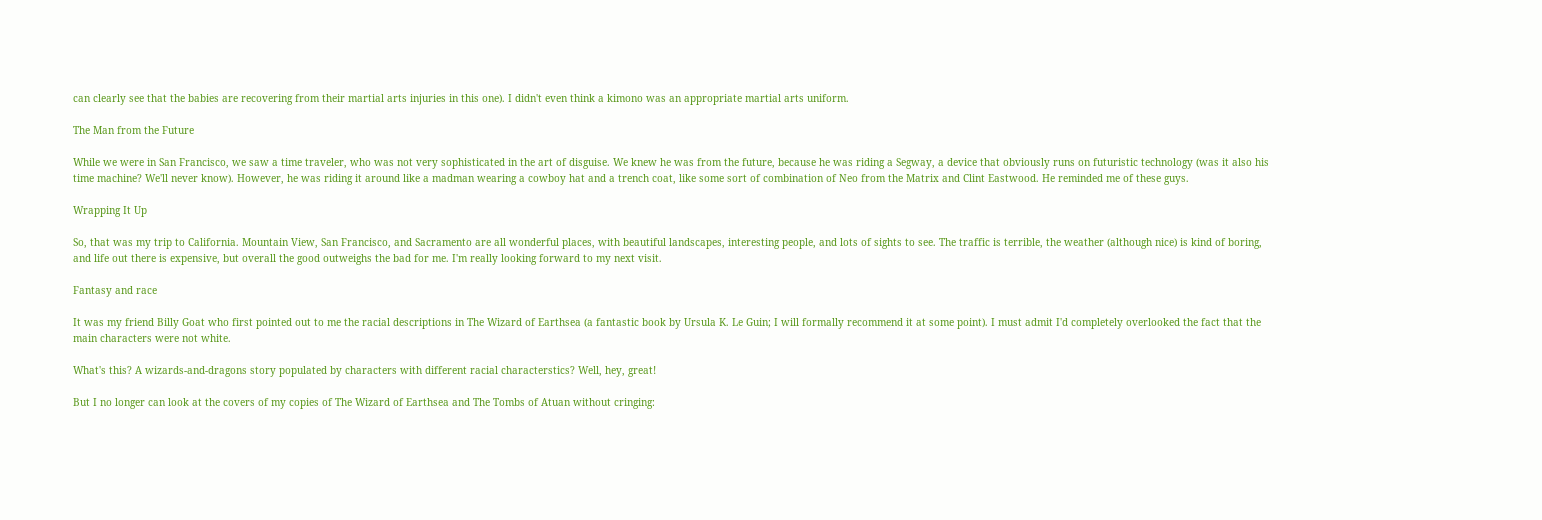can clearly see that the babies are recovering from their martial arts injuries in this one). I didn't even think a kimono was an appropriate martial arts uniform.

The Man from the Future

While we were in San Francisco, we saw a time traveler, who was not very sophisticated in the art of disguise. We knew he was from the future, because he was riding a Segway, a device that obviously runs on futuristic technology (was it also his time machine? We'll never know). However, he was riding it around like a madman wearing a cowboy hat and a trench coat, like some sort of combination of Neo from the Matrix and Clint Eastwood. He reminded me of these guys.

Wrapping It Up

So, that was my trip to California. Mountain View, San Francisco, and Sacramento are all wonderful places, with beautiful landscapes, interesting people, and lots of sights to see. The traffic is terrible, the weather (although nice) is kind of boring, and life out there is expensive, but overall the good outweighs the bad for me. I'm really looking forward to my next visit.

Fantasy and race

It was my friend Billy Goat who first pointed out to me the racial descriptions in The Wizard of Earthsea (a fantastic book by Ursula K. Le Guin; I will formally recommend it at some point). I must admit I'd completely overlooked the fact that the main characters were not white.

What's this? A wizards-and-dragons story populated by characters with different racial characterstics? Well, hey, great!

But I no longer can look at the covers of my copies of The Wizard of Earthsea and The Tombs of Atuan without cringing: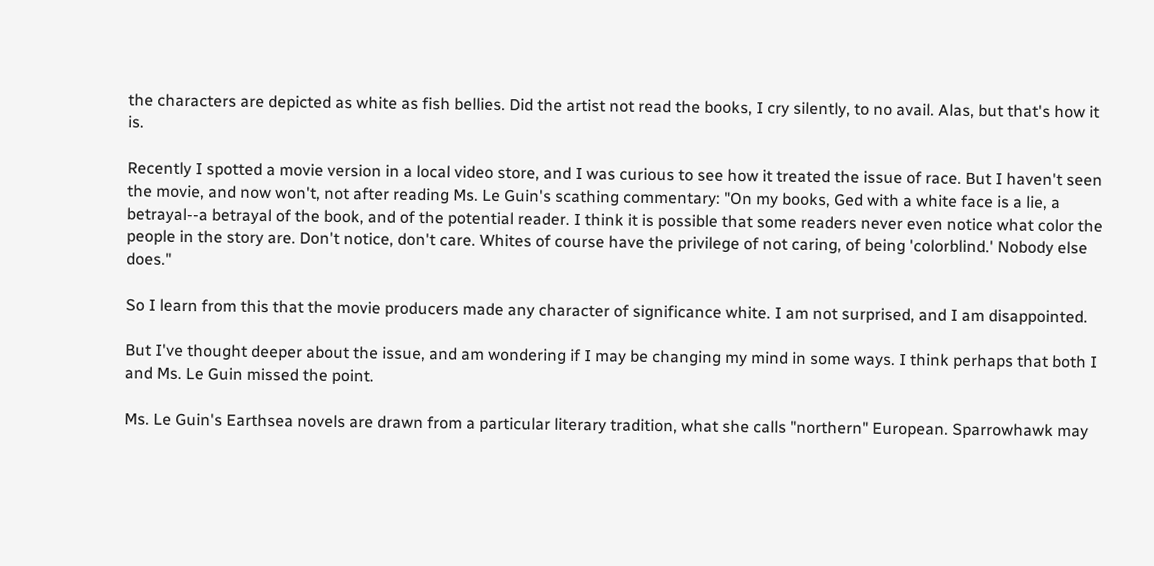the characters are depicted as white as fish bellies. Did the artist not read the books, I cry silently, to no avail. Alas, but that's how it is.

Recently I spotted a movie version in a local video store, and I was curious to see how it treated the issue of race. But I haven't seen the movie, and now won't, not after reading Ms. Le Guin's scathing commentary: "On my books, Ged with a white face is a lie, a betrayal--a betrayal of the book, and of the potential reader. I think it is possible that some readers never even notice what color the people in the story are. Don't notice, don't care. Whites of course have the privilege of not caring, of being 'colorblind.' Nobody else does."

So I learn from this that the movie producers made any character of significance white. I am not surprised, and I am disappointed.

But I've thought deeper about the issue, and am wondering if I may be changing my mind in some ways. I think perhaps that both I and Ms. Le Guin missed the point.

Ms. Le Guin's Earthsea novels are drawn from a particular literary tradition, what she calls "northern" European. Sparrowhawk may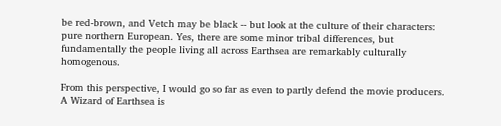be red-brown, and Vetch may be black -- but look at the culture of their characters: pure northern European. Yes, there are some minor tribal differences, but fundamentally the people living all across Earthsea are remarkably culturally homogenous.

From this perspective, I would go so far as even to partly defend the movie producers. A Wizard of Earthsea is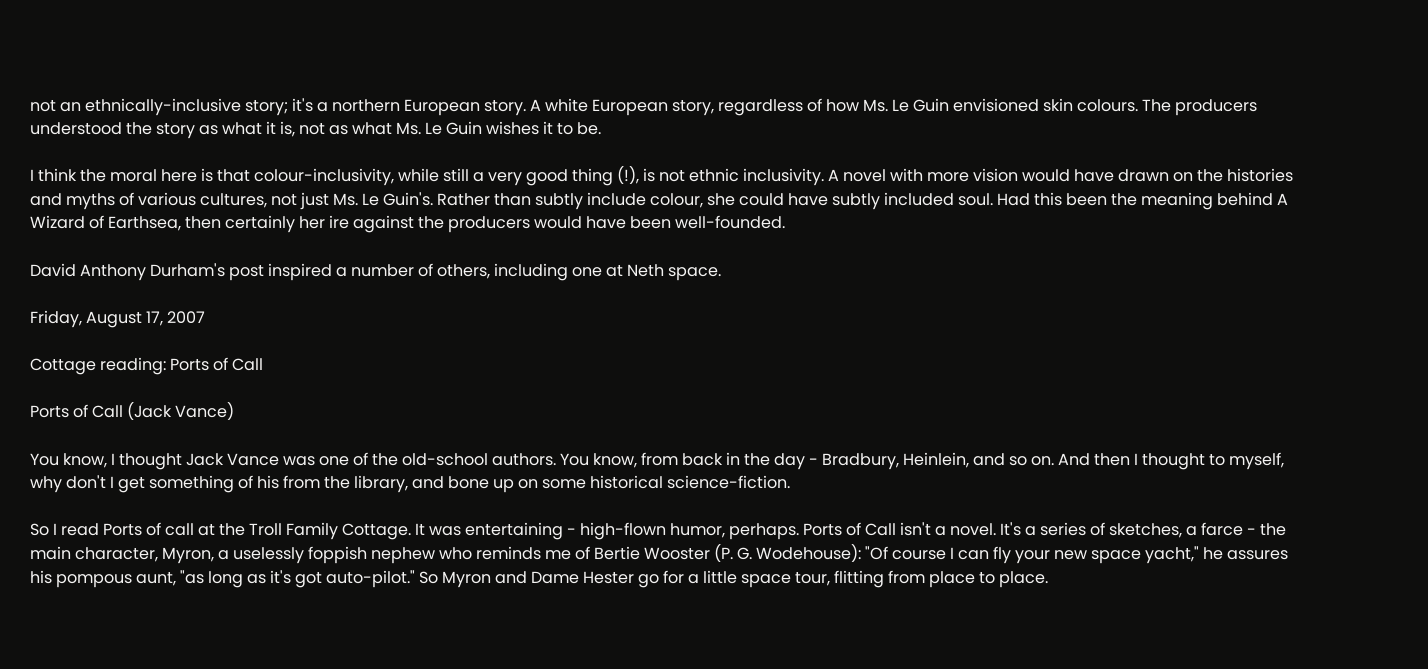not an ethnically-inclusive story; it's a northern European story. A white European story, regardless of how Ms. Le Guin envisioned skin colours. The producers understood the story as what it is, not as what Ms. Le Guin wishes it to be.

I think the moral here is that colour-inclusivity, while still a very good thing (!), is not ethnic inclusivity. A novel with more vision would have drawn on the histories and myths of various cultures, not just Ms. Le Guin's. Rather than subtly include colour, she could have subtly included soul. Had this been the meaning behind A Wizard of Earthsea, then certainly her ire against the producers would have been well-founded.

David Anthony Durham's post inspired a number of others, including one at Neth space.

Friday, August 17, 2007

Cottage reading: Ports of Call

Ports of Call (Jack Vance)

You know, I thought Jack Vance was one of the old-school authors. You know, from back in the day - Bradbury, Heinlein, and so on. And then I thought to myself, why don't I get something of his from the library, and bone up on some historical science-fiction.

So I read Ports of call at the Troll Family Cottage. It was entertaining - high-flown humor, perhaps. Ports of Call isn't a novel. It's a series of sketches, a farce - the main character, Myron, a uselessly foppish nephew who reminds me of Bertie Wooster (P. G. Wodehouse): "Of course I can fly your new space yacht," he assures his pompous aunt, "as long as it's got auto-pilot." So Myron and Dame Hester go for a little space tour, flitting from place to place.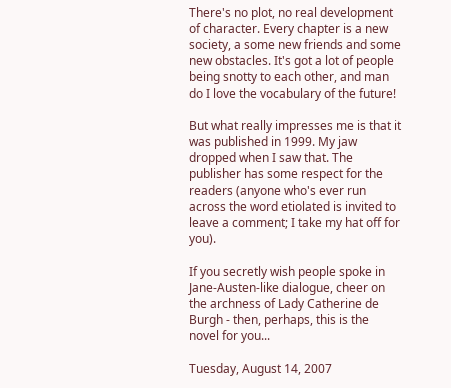There's no plot, no real development of character. Every chapter is a new society, a some new friends and some new obstacles. It's got a lot of people being snotty to each other, and man do I love the vocabulary of the future!

But what really impresses me is that it was published in 1999. My jaw dropped when I saw that. The publisher has some respect for the readers (anyone who's ever run across the word etiolated is invited to leave a comment; I take my hat off for you).

If you secretly wish people spoke in Jane-Austen-like dialogue, cheer on the archness of Lady Catherine de Burgh - then, perhaps, this is the novel for you...

Tuesday, August 14, 2007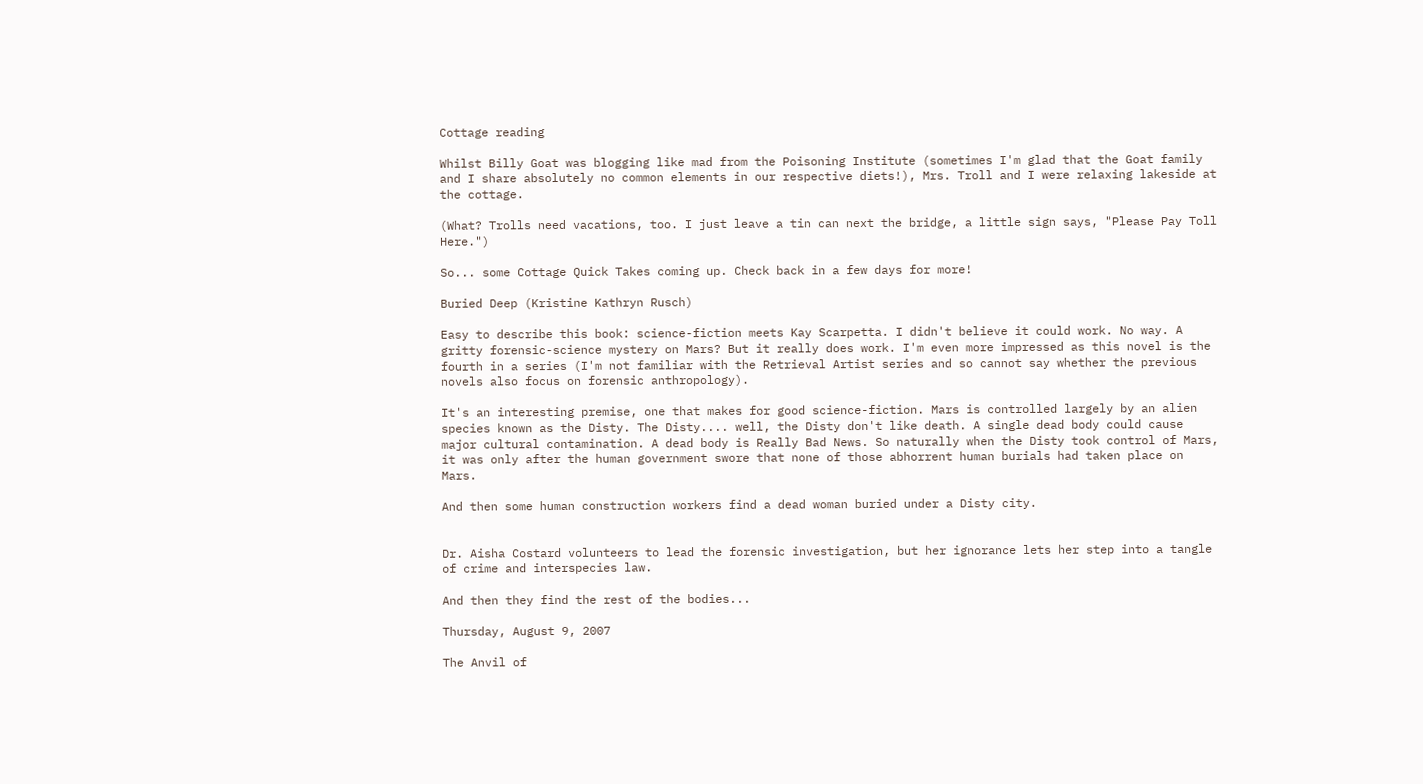Cottage reading

Whilst Billy Goat was blogging like mad from the Poisoning Institute (sometimes I'm glad that the Goat family and I share absolutely no common elements in our respective diets!), Mrs. Troll and I were relaxing lakeside at the cottage.

(What? Trolls need vacations, too. I just leave a tin can next the bridge, a little sign says, "Please Pay Toll Here.")

So... some Cottage Quick Takes coming up. Check back in a few days for more!

Buried Deep (Kristine Kathryn Rusch)

Easy to describe this book: science-fiction meets Kay Scarpetta. I didn't believe it could work. No way. A gritty forensic-science mystery on Mars? But it really does work. I'm even more impressed as this novel is the fourth in a series (I'm not familiar with the Retrieval Artist series and so cannot say whether the previous novels also focus on forensic anthropology).

It's an interesting premise, one that makes for good science-fiction. Mars is controlled largely by an alien species known as the Disty. The Disty.... well, the Disty don't like death. A single dead body could cause major cultural contamination. A dead body is Really Bad News. So naturally when the Disty took control of Mars, it was only after the human government swore that none of those abhorrent human burials had taken place on Mars.

And then some human construction workers find a dead woman buried under a Disty city.


Dr. Aisha Costard volunteers to lead the forensic investigation, but her ignorance lets her step into a tangle of crime and interspecies law.

And then they find the rest of the bodies...

Thursday, August 9, 2007

The Anvil of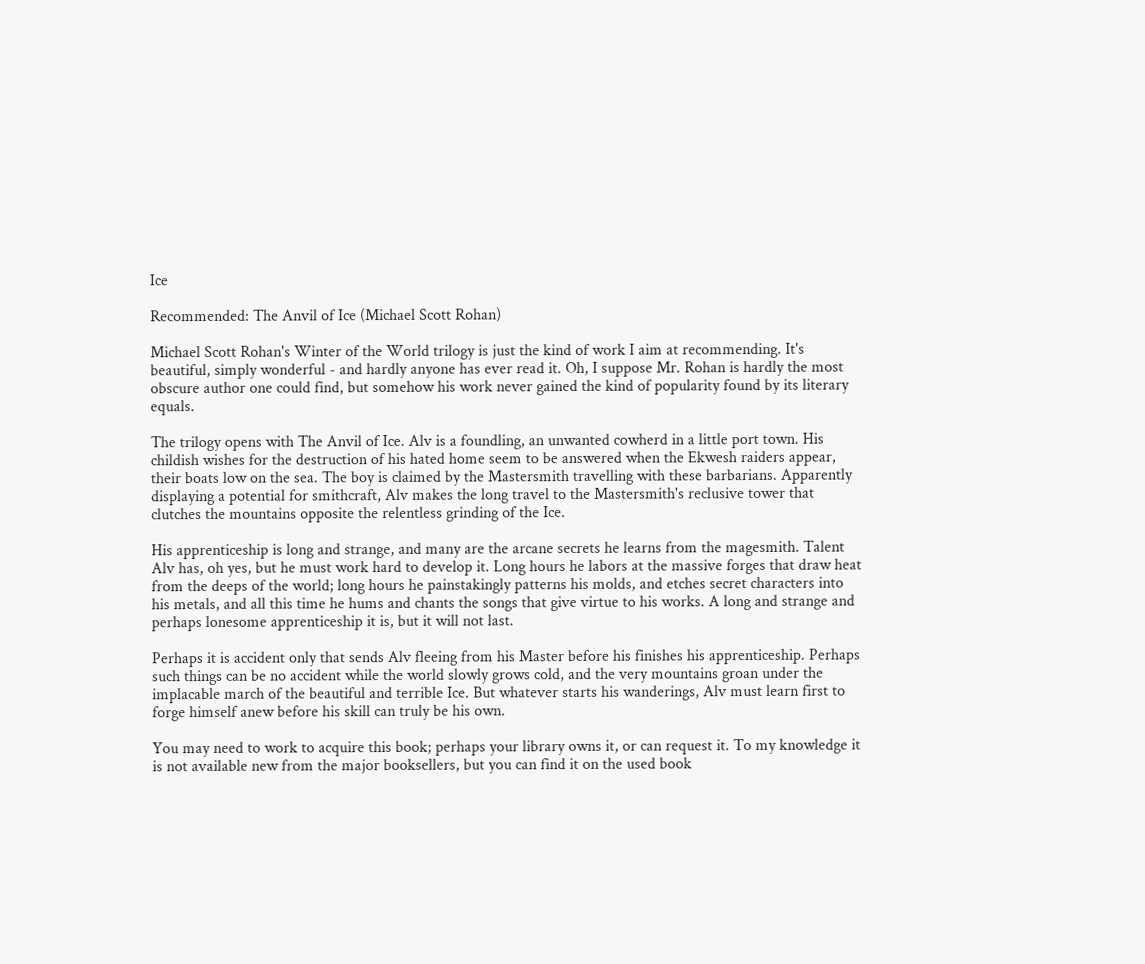Ice

Recommended: The Anvil of Ice (Michael Scott Rohan)

Michael Scott Rohan's Winter of the World trilogy is just the kind of work I aim at recommending. It's beautiful, simply wonderful - and hardly anyone has ever read it. Oh, I suppose Mr. Rohan is hardly the most obscure author one could find, but somehow his work never gained the kind of popularity found by its literary equals.

The trilogy opens with The Anvil of Ice. Alv is a foundling, an unwanted cowherd in a little port town. His childish wishes for the destruction of his hated home seem to be answered when the Ekwesh raiders appear, their boats low on the sea. The boy is claimed by the Mastersmith travelling with these barbarians. Apparently displaying a potential for smithcraft, Alv makes the long travel to the Mastersmith's reclusive tower that clutches the mountains opposite the relentless grinding of the Ice.

His apprenticeship is long and strange, and many are the arcane secrets he learns from the magesmith. Talent Alv has, oh yes, but he must work hard to develop it. Long hours he labors at the massive forges that draw heat from the deeps of the world; long hours he painstakingly patterns his molds, and etches secret characters into his metals, and all this time he hums and chants the songs that give virtue to his works. A long and strange and perhaps lonesome apprenticeship it is, but it will not last.

Perhaps it is accident only that sends Alv fleeing from his Master before his finishes his apprenticeship. Perhaps such things can be no accident while the world slowly grows cold, and the very mountains groan under the implacable march of the beautiful and terrible Ice. But whatever starts his wanderings, Alv must learn first to forge himself anew before his skill can truly be his own.

You may need to work to acquire this book; perhaps your library owns it, or can request it. To my knowledge it is not available new from the major booksellers, but you can find it on the used book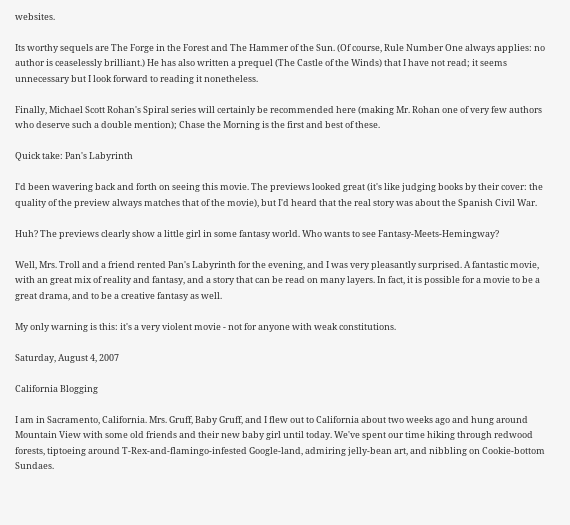websites.

Its worthy sequels are The Forge in the Forest and The Hammer of the Sun. (Of course, Rule Number One always applies: no author is ceaselessly brilliant.) He has also written a prequel (The Castle of the Winds) that I have not read; it seems unnecessary but I look forward to reading it nonetheless.

Finally, Michael Scott Rohan's Spiral series will certainly be recommended here (making Mr. Rohan one of very few authors who deserve such a double mention); Chase the Morning is the first and best of these.

Quick take: Pan's Labyrinth

I'd been wavering back and forth on seeing this movie. The previews looked great (it's like judging books by their cover: the quality of the preview always matches that of the movie), but I'd heard that the real story was about the Spanish Civil War.

Huh? The previews clearly show a little girl in some fantasy world. Who wants to see Fantasy-Meets-Hemingway?

Well, Mrs. Troll and a friend rented Pan's Labyrinth for the evening, and I was very pleasantly surprised. A fantastic movie, with an great mix of reality and fantasy, and a story that can be read on many layers. In fact, it is possible for a movie to be a great drama, and to be a creative fantasy as well.

My only warning is this: it's a very violent movie - not for anyone with weak constitutions.

Saturday, August 4, 2007

California Blogging

I am in Sacramento, California. Mrs. Gruff, Baby Gruff, and I flew out to California about two weeks ago and hung around Mountain View with some old friends and their new baby girl until today. We've spent our time hiking through redwood forests, tiptoeing around T-Rex-and-flamingo-infested Google-land, admiring jelly-bean art, and nibbling on Cookie-bottom Sundaes.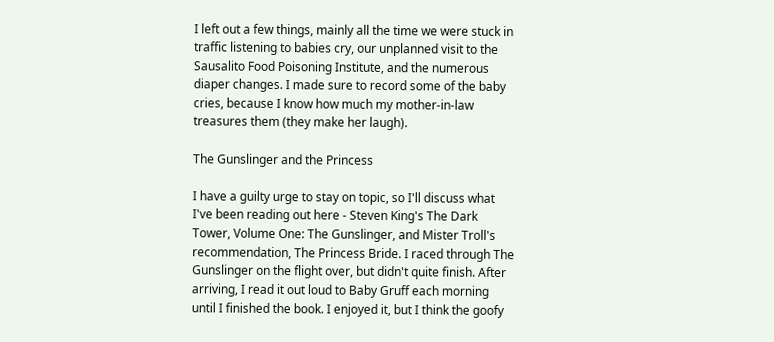I left out a few things, mainly all the time we were stuck in traffic listening to babies cry, our unplanned visit to the Sausalito Food Poisoning Institute, and the numerous diaper changes. I made sure to record some of the baby cries, because I know how much my mother-in-law treasures them (they make her laugh).

The Gunslinger and the Princess

I have a guilty urge to stay on topic, so I'll discuss what I've been reading out here - Steven King's The Dark Tower, Volume One: The Gunslinger, and Mister Troll's recommendation, The Princess Bride. I raced through The Gunslinger on the flight over, but didn't quite finish. After arriving, I read it out loud to Baby Gruff each morning until I finished the book. I enjoyed it, but I think the goofy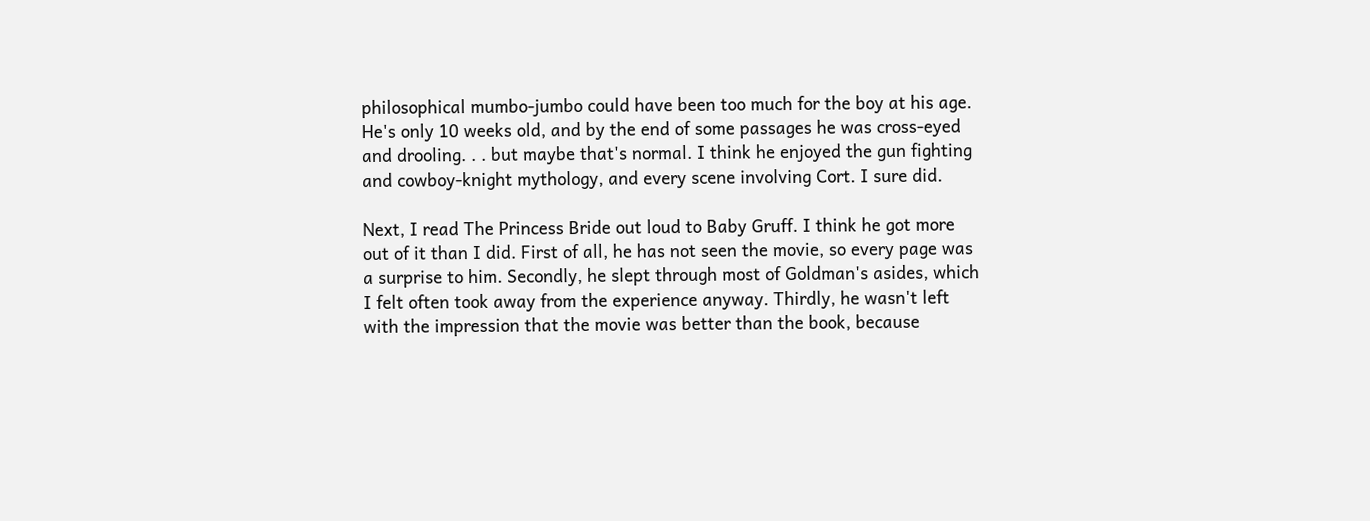philosophical mumbo-jumbo could have been too much for the boy at his age. He's only 10 weeks old, and by the end of some passages he was cross-eyed and drooling. . . but maybe that's normal. I think he enjoyed the gun fighting and cowboy-knight mythology, and every scene involving Cort. I sure did.

Next, I read The Princess Bride out loud to Baby Gruff. I think he got more out of it than I did. First of all, he has not seen the movie, so every page was a surprise to him. Secondly, he slept through most of Goldman's asides, which I felt often took away from the experience anyway. Thirdly, he wasn't left with the impression that the movie was better than the book, because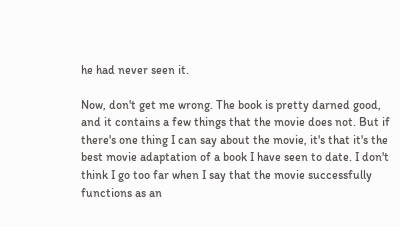he had never seen it.

Now, don't get me wrong. The book is pretty darned good, and it contains a few things that the movie does not. But if there's one thing I can say about the movie, it's that it's the best movie adaptation of a book I have seen to date. I don't think I go too far when I say that the movie successfully functions as an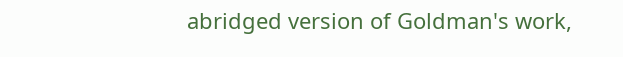abridged version of Goldman's work,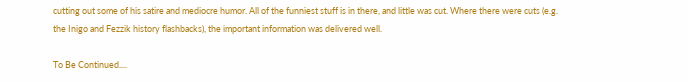cutting out some of his satire and mediocre humor. All of the funniest stuff is in there, and little was cut. Where there were cuts (e.g. the Inigo and Fezzik history flashbacks), the important information was delivered well.

To Be Continued....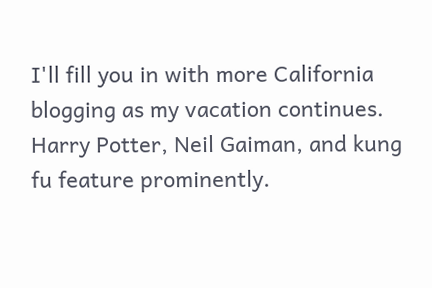I'll fill you in with more California blogging as my vacation continues. Harry Potter, Neil Gaiman, and kung fu feature prominently.